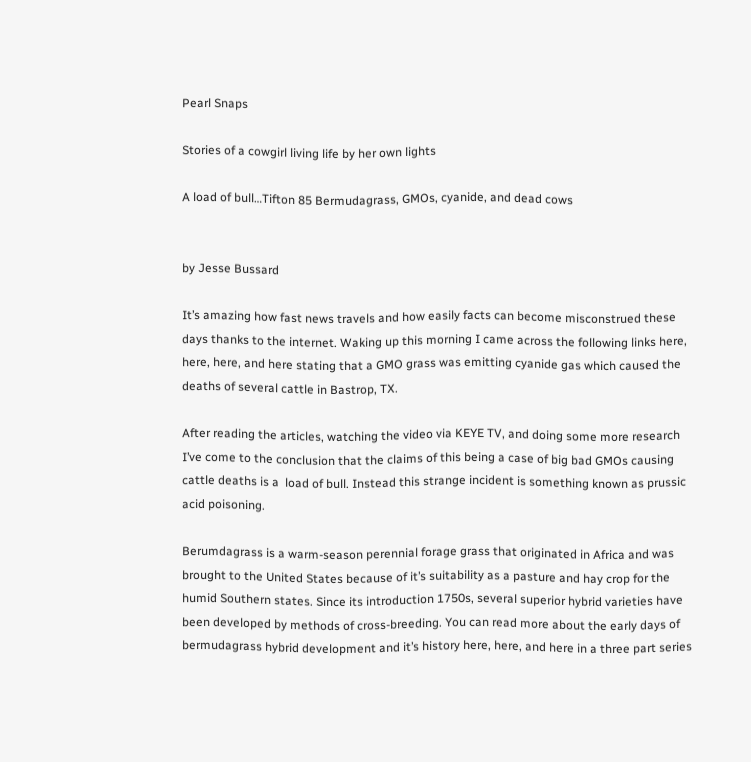Pearl Snaps

Stories of a cowgirl living life by her own lights

A load of bull…Tifton 85 Bermudagrass, GMOs, cyanide, and dead cows


by Jesse Bussard

It’s amazing how fast news travels and how easily facts can become misconstrued these days thanks to the internet. Waking up this morning I came across the following links here, here, here, and here stating that a GMO grass was emitting cyanide gas which caused the deaths of several cattle in Bastrop, TX.

After reading the articles, watching the video via KEYE TV, and doing some more research I’ve come to the conclusion that the claims of this being a case of big bad GMOs causing cattle deaths is a  load of bull. Instead this strange incident is something known as prussic acid poisoning.

Berumdagrass is a warm-season perennial forage grass that originated in Africa and was brought to the United States because of it’s suitability as a pasture and hay crop for the humid Southern states. Since its introduction 1750s, several superior hybrid varieties have been developed by methods of cross-breeding. You can read more about the early days of bermudagrass hybrid development and it’s history here, here, and here in a three part series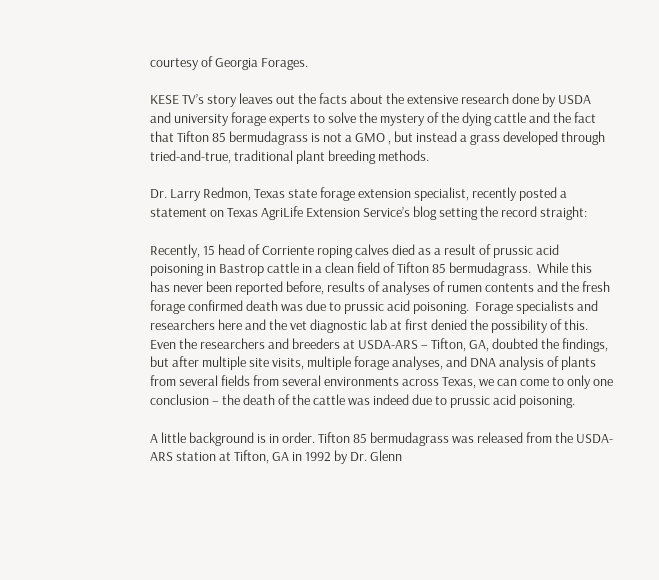courtesy of Georgia Forages.

KESE TV’s story leaves out the facts about the extensive research done by USDA and university forage experts to solve the mystery of the dying cattle and the fact that Tifton 85 bermudagrass is not a GMO , but instead a grass developed through tried-and-true, traditional plant breeding methods.

Dr. Larry Redmon, Texas state forage extension specialist, recently posted a statement on Texas AgriLife Extension Service’s blog setting the record straight:

Recently, 15 head of Corriente roping calves died as a result of prussic acid poisoning in Bastrop cattle in a clean field of Tifton 85 bermudagrass.  While this has never been reported before, results of analyses of rumen contents and the fresh forage confirmed death was due to prussic acid poisoning.  Forage specialists and researchers here and the vet diagnostic lab at first denied the possibility of this.  Even the researchers and breeders at USDA-ARS – Tifton, GA, doubted the findings, but after multiple site visits, multiple forage analyses, and DNA analysis of plants from several fields from several environments across Texas, we can come to only one conclusion – the death of the cattle was indeed due to prussic acid poisoning.

A little background is in order. Tifton 85 bermudagrass was released from the USDA-ARS station at Tifton, GA in 1992 by Dr. Glenn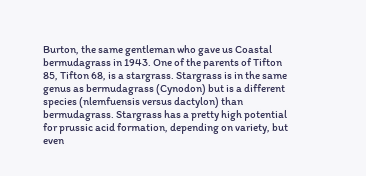Burton, the same gentleman who gave us Coastal bermudagrass in 1943. One of the parents of Tifton 85, Tifton 68, is a stargrass. Stargrass is in the same genus as bermudagrass (Cynodon) but is a different species (nlemfuensis versus dactylon) than bermudagrass. Stargrass has a pretty high potential for prussic acid formation, depending on variety, but even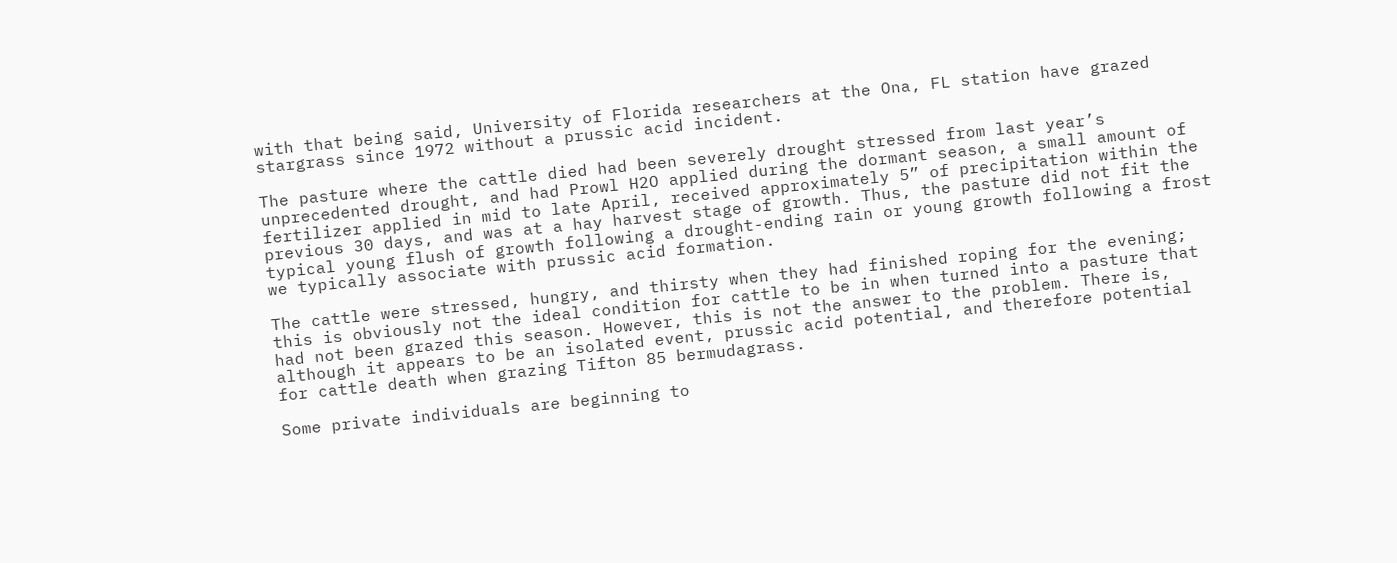with that being said, University of Florida researchers at the Ona, FL station have grazed stargrass since 1972 without a prussic acid incident.

The pasture where the cattle died had been severely drought stressed from last year’s unprecedented drought, and had Prowl H2O applied during the dormant season, a small amount of fertilizer applied in mid to late April, received approximately 5” of precipitation within the previous 30 days, and was at a hay harvest stage of growth. Thus, the pasture did not fit the typical young flush of growth following a drought-ending rain or young growth following a frost we typically associate with prussic acid formation.

The cattle were stressed, hungry, and thirsty when they had finished roping for the evening; this is obviously not the ideal condition for cattle to be in when turned into a pasture that had not been grazed this season. However, this is not the answer to the problem. There is, although it appears to be an isolated event, prussic acid potential, and therefore potential for cattle death when grazing Tifton 85 bermudagrass.

Some private individuals are beginning to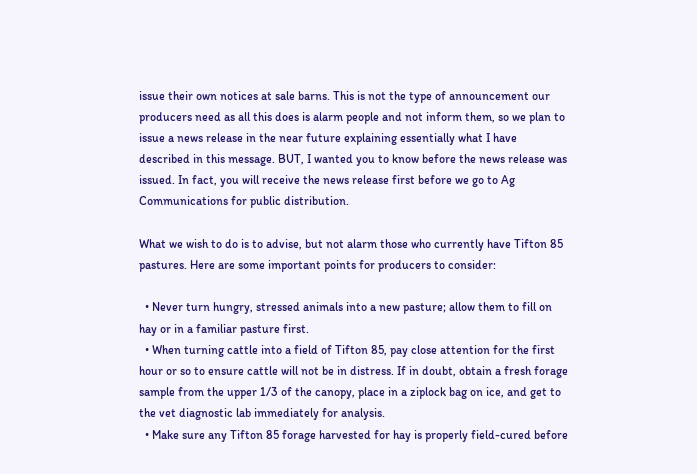issue their own notices at sale barns. This is not the type of announcement our producers need as all this does is alarm people and not inform them, so we plan to issue a news release in the near future explaining essentially what I have described in this message. BUT, I wanted you to know before the news release was issued. In fact, you will receive the news release first before we go to Ag Communications for public distribution.

What we wish to do is to advise, but not alarm those who currently have Tifton 85 pastures. Here are some important points for producers to consider:

  • Never turn hungry, stressed animals into a new pasture; allow them to fill on hay or in a familiar pasture first.
  • When turning cattle into a field of Tifton 85, pay close attention for the first hour or so to ensure cattle will not be in distress. If in doubt, obtain a fresh forage sample from the upper 1/3 of the canopy, place in a ziplock bag on ice, and get to the vet diagnostic lab immediately for analysis.
  • Make sure any Tifton 85 forage harvested for hay is properly field-cured before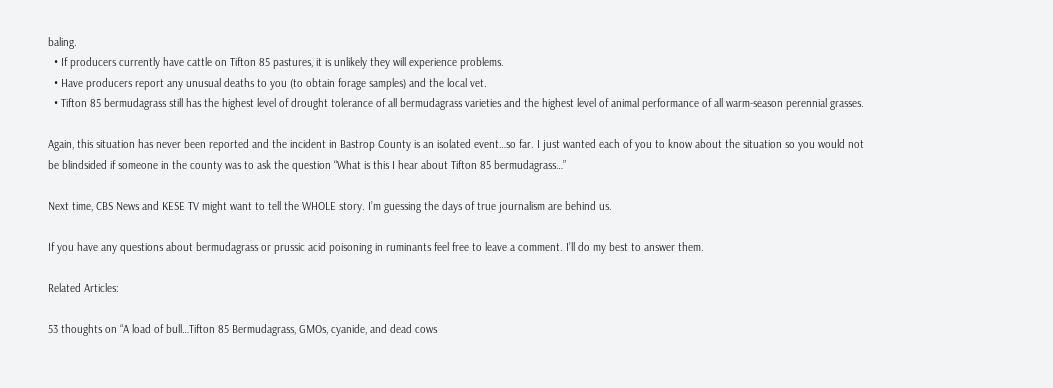baling.
  • If producers currently have cattle on Tifton 85 pastures, it is unlikely they will experience problems.
  • Have producers report any unusual deaths to you (to obtain forage samples) and the local vet.
  • Tifton 85 bermudagrass still has the highest level of drought tolerance of all bermudagrass varieties and the highest level of animal performance of all warm-season perennial grasses.

Again, this situation has never been reported and the incident in Bastrop County is an isolated event…so far. I just wanted each of you to know about the situation so you would not be blindsided if someone in the county was to ask the question “What is this I hear about Tifton 85 bermudagrass…”

Next time, CBS News and KESE TV might want to tell the WHOLE story. I’m guessing the days of true journalism are behind us.

If you have any questions about bermudagrass or prussic acid poisoning in ruminants feel free to leave a comment. I’ll do my best to answer them.

Related Articles:

53 thoughts on “A load of bull…Tifton 85 Bermudagrass, GMOs, cyanide, and dead cows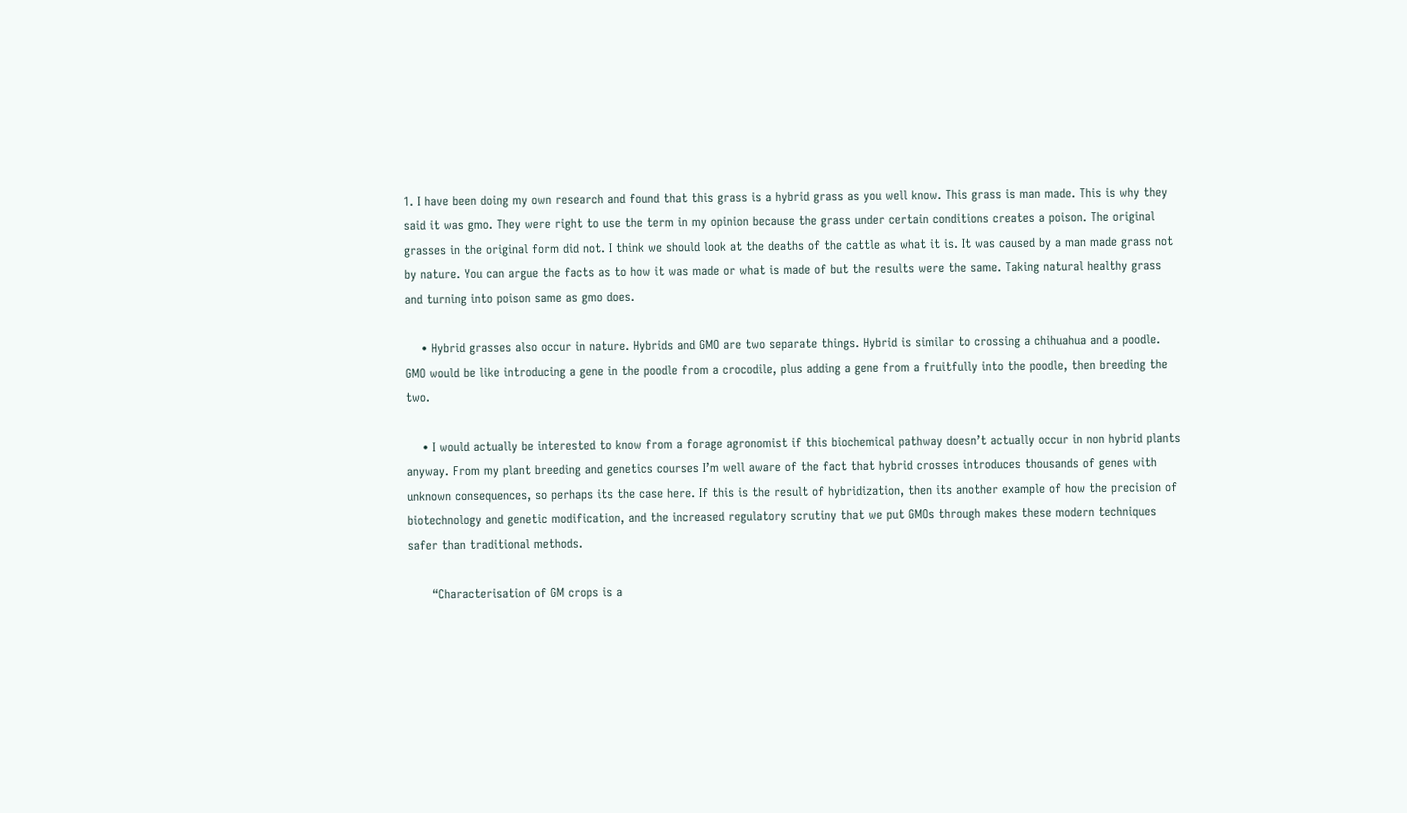1. I have been doing my own research and found that this grass is a hybrid grass as you well know. This grass is man made. This is why they said it was gmo. They were right to use the term in my opinion because the grass under certain conditions creates a poison. The original grasses in the original form did not. I think we should look at the deaths of the cattle as what it is. It was caused by a man made grass not by nature. You can argue the facts as to how it was made or what is made of but the results were the same. Taking natural healthy grass and turning into poison same as gmo does.

    • Hybrid grasses also occur in nature. Hybrids and GMO are two separate things. Hybrid is similar to crossing a chihuahua and a poodle. GMO would be like introducing a gene in the poodle from a crocodile, plus adding a gene from a fruitfully into the poodle, then breeding the two.

    • I would actually be interested to know from a forage agronomist if this biochemical pathway doesn’t actually occur in non hybrid plants anyway. From my plant breeding and genetics courses I’m well aware of the fact that hybrid crosses introduces thousands of genes with unknown consequences, so perhaps its the case here. If this is the result of hybridization, then its another example of how the precision of biotechnology and genetic modification, and the increased regulatory scrutiny that we put GMOs through makes these modern techniques safer than traditional methods.

      “Characterisation of GM crops is a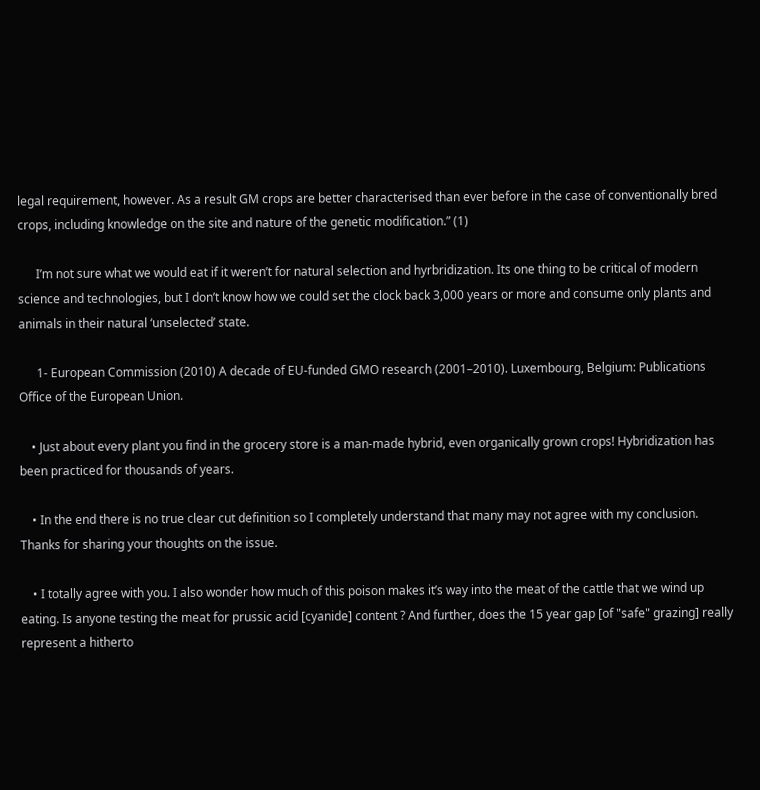legal requirement, however. As a result GM crops are better characterised than ever before in the case of conventionally bred crops, including knowledge on the site and nature of the genetic modification.” (1)

      I’m not sure what we would eat if it weren’t for natural selection and hyrbridization. Its one thing to be critical of modern science and technologies, but I don’t know how we could set the clock back 3,000 years or more and consume only plants and animals in their natural ‘unselected’ state.

      1- European Commission (2010) A decade of EU-funded GMO research (2001–2010). Luxembourg, Belgium: Publications Office of the European Union.

    • Just about every plant you find in the grocery store is a man-made hybrid, even organically grown crops! Hybridization has been practiced for thousands of years.

    • In the end there is no true clear cut definition so I completely understand that many may not agree with my conclusion. Thanks for sharing your thoughts on the issue.

    • I totally agree with you. I also wonder how much of this poison makes it’s way into the meat of the cattle that we wind up eating. Is anyone testing the meat for prussic acid [cyanide] content ? And further, does the 15 year gap [of "safe" grazing] really represent a hitherto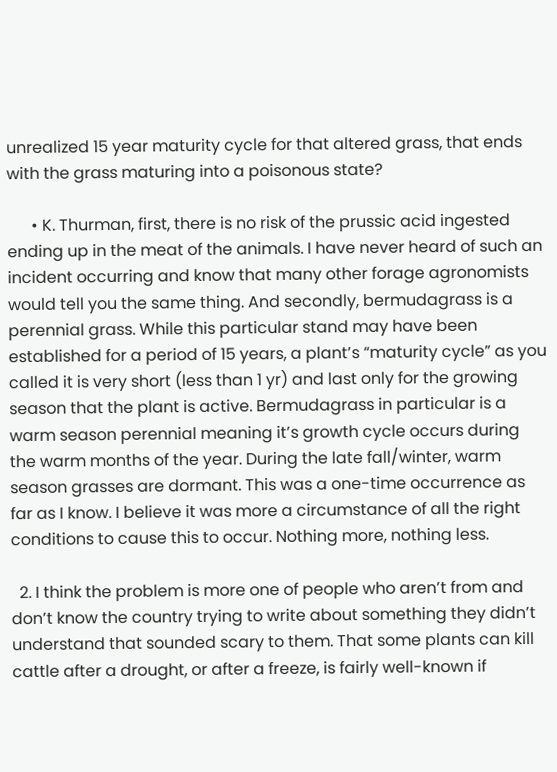unrealized 15 year maturity cycle for that altered grass, that ends with the grass maturing into a poisonous state?

      • K. Thurman, first, there is no risk of the prussic acid ingested ending up in the meat of the animals. I have never heard of such an incident occurring and know that many other forage agronomists would tell you the same thing. And secondly, bermudagrass is a perennial grass. While this particular stand may have been established for a period of 15 years, a plant’s “maturity cycle” as you called it is very short (less than 1 yr) and last only for the growing season that the plant is active. Bermudagrass in particular is a warm season perennial meaning it’s growth cycle occurs during the warm months of the year. During the late fall/winter, warm season grasses are dormant. This was a one-time occurrence as far as I know. I believe it was more a circumstance of all the right conditions to cause this to occur. Nothing more, nothing less.

  2. I think the problem is more one of people who aren’t from and don’t know the country trying to write about something they didn’t understand that sounded scary to them. That some plants can kill cattle after a drought, or after a freeze, is fairly well-known if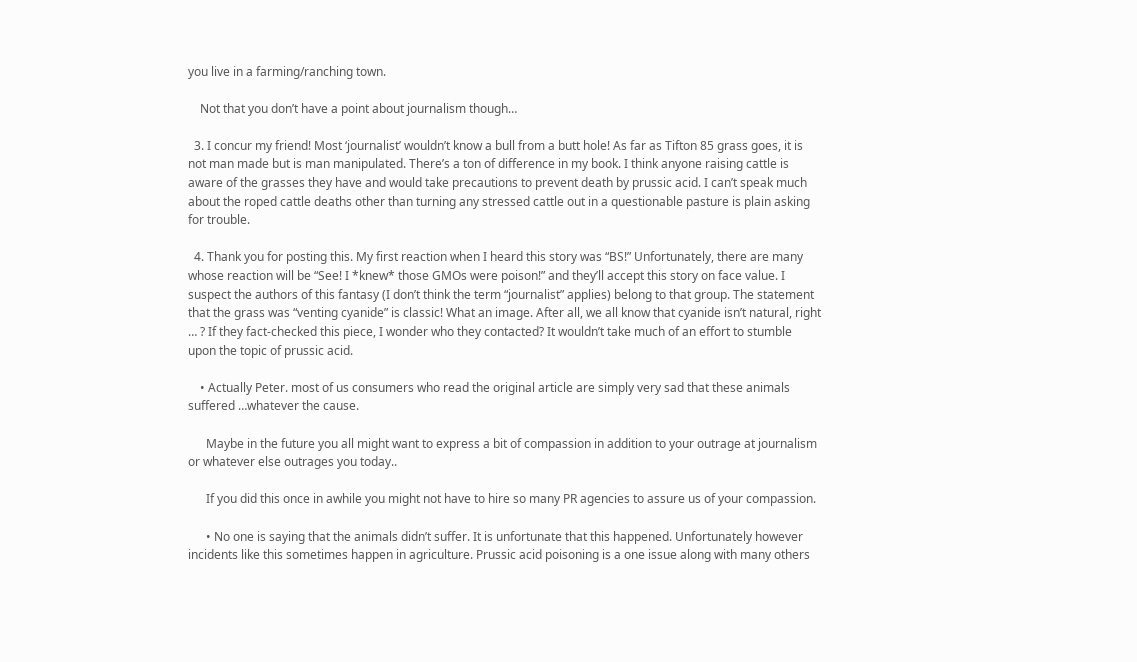you live in a farming/ranching town.

    Not that you don’t have a point about journalism though…

  3. I concur my friend! Most ‘journalist’ wouldn’t know a bull from a butt hole! As far as Tifton 85 grass goes, it is not man made but is man manipulated. There’s a ton of difference in my book. I think anyone raising cattle is aware of the grasses they have and would take precautions to prevent death by prussic acid. I can’t speak much about the roped cattle deaths other than turning any stressed cattle out in a questionable pasture is plain asking for trouble.

  4. Thank you for posting this. My first reaction when I heard this story was “BS!” Unfortunately, there are many whose reaction will be “See! I *knew* those GMOs were poison!” and they’ll accept this story on face value. I suspect the authors of this fantasy (I don’t think the term “journalist” applies) belong to that group. The statement that the grass was “venting cyanide” is classic! What an image. After all, we all know that cyanide isn’t natural, right … ? If they fact-checked this piece, I wonder who they contacted? It wouldn’t take much of an effort to stumble upon the topic of prussic acid.

    • Actually Peter. most of us consumers who read the original article are simply very sad that these animals suffered …whatever the cause.

      Maybe in the future you all might want to express a bit of compassion in addition to your outrage at journalism or whatever else outrages you today..

      If you did this once in awhile you might not have to hire so many PR agencies to assure us of your compassion.

      • No one is saying that the animals didn’t suffer. It is unfortunate that this happened. Unfortunately however incidents like this sometimes happen in agriculture. Prussic acid poisoning is a one issue along with many others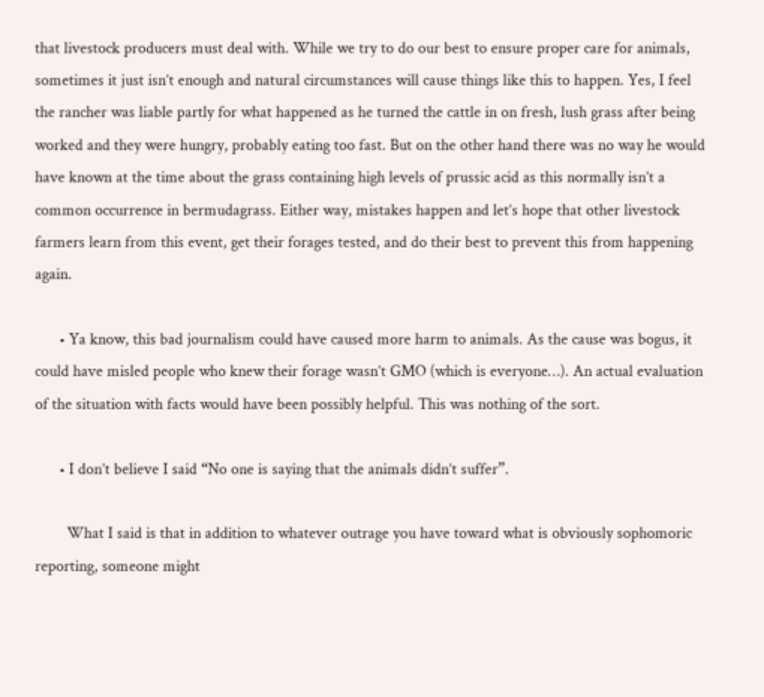that livestock producers must deal with. While we try to do our best to ensure proper care for animals, sometimes it just isn’t enough and natural circumstances will cause things like this to happen. Yes, I feel the rancher was liable partly for what happened as he turned the cattle in on fresh, lush grass after being worked and they were hungry, probably eating too fast. But on the other hand there was no way he would have known at the time about the grass containing high levels of prussic acid as this normally isn’t a common occurrence in bermudagrass. Either way, mistakes happen and let’s hope that other livestock farmers learn from this event, get their forages tested, and do their best to prevent this from happening again.

      • Ya know, this bad journalism could have caused more harm to animals. As the cause was bogus, it could have misled people who knew their forage wasn’t GMO (which is everyone…). An actual evaluation of the situation with facts would have been possibly helpful. This was nothing of the sort.

      • I don’t believe I said “No one is saying that the animals didn’t suffer”.

        What I said is that in addition to whatever outrage you have toward what is obviously sophomoric reporting, someone might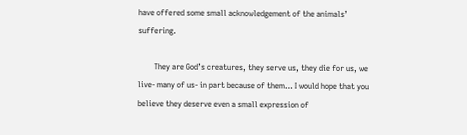have offered some small acknowledgement of the animals’ suffering.

        They are God’s creatures, they serve us, they die for us, we live- many of us- in part because of them… I would hope that you believe they deserve even a small expression of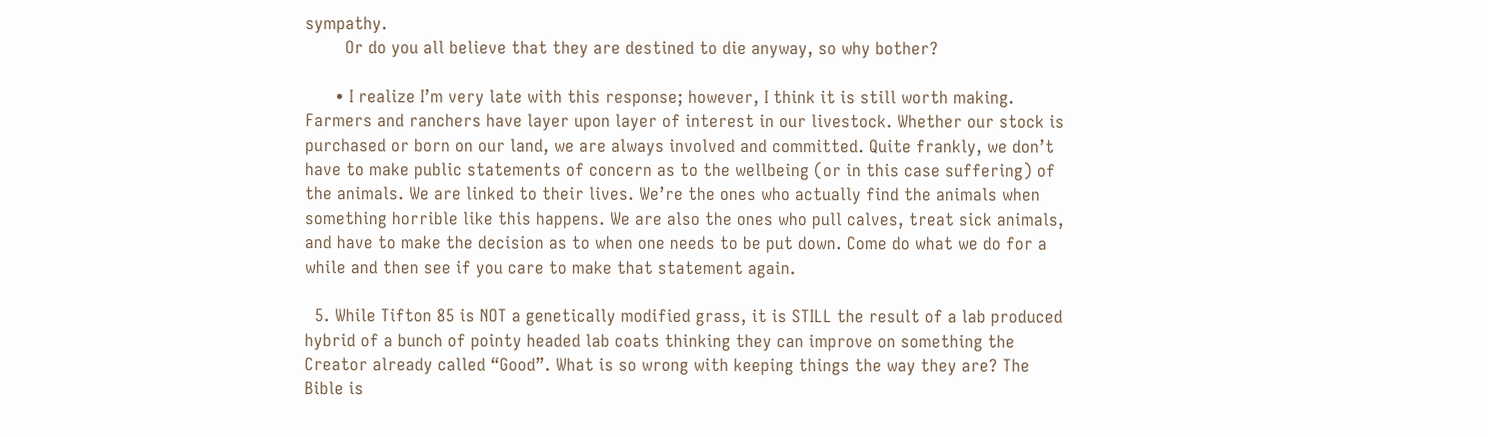sympathy.
        Or do you all believe that they are destined to die anyway, so why bother?

      • I realize I’m very late with this response; however, I think it is still worth making. Farmers and ranchers have layer upon layer of interest in our livestock. Whether our stock is purchased or born on our land, we are always involved and committed. Quite frankly, we don’t have to make public statements of concern as to the wellbeing (or in this case suffering) of the animals. We are linked to their lives. We’re the ones who actually find the animals when something horrible like this happens. We are also the ones who pull calves, treat sick animals, and have to make the decision as to when one needs to be put down. Come do what we do for a while and then see if you care to make that statement again.

  5. While Tifton 85 is NOT a genetically modified grass, it is STILL the result of a lab produced hybrid of a bunch of pointy headed lab coats thinking they can improve on something the Creator already called “Good”. What is so wrong with keeping things the way they are? The Bible is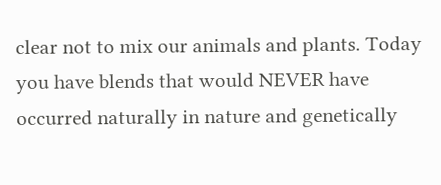clear not to mix our animals and plants. Today you have blends that would NEVER have occurred naturally in nature and genetically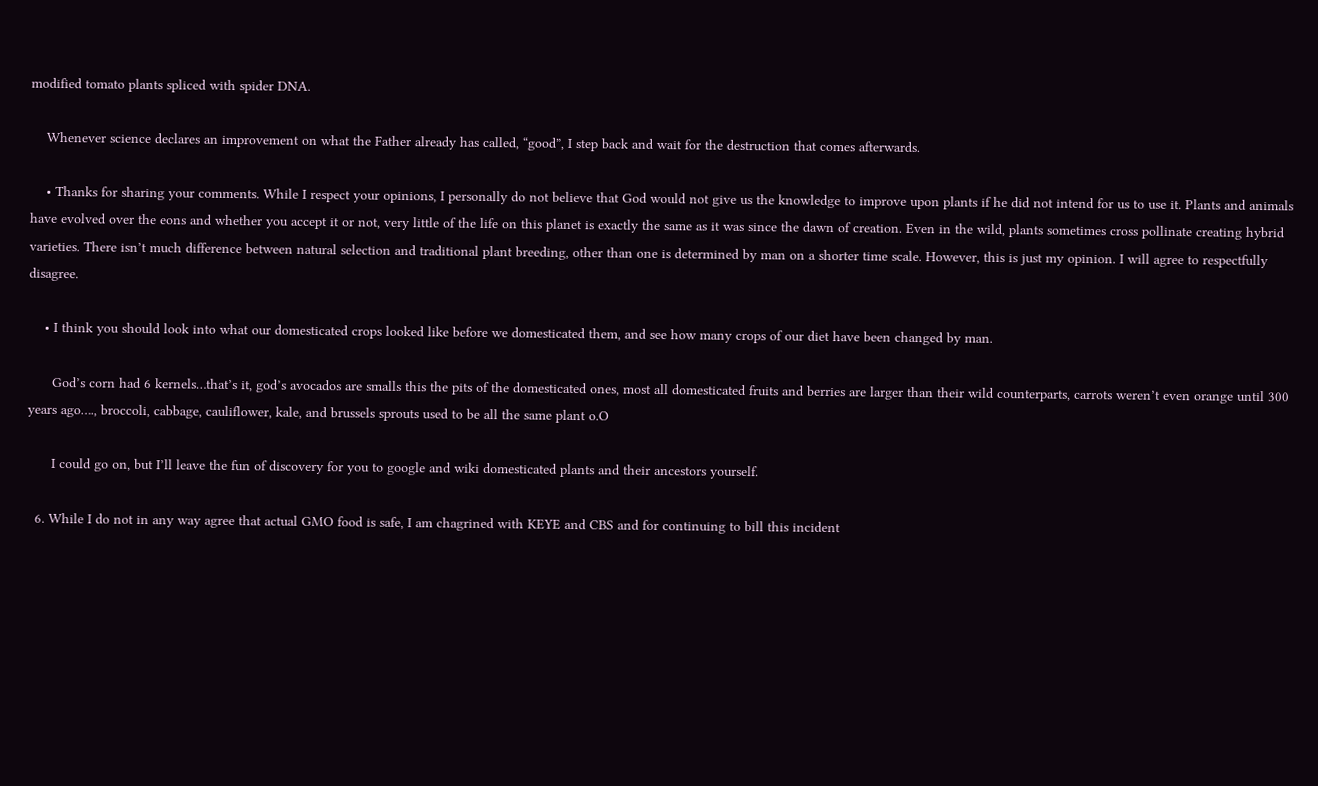modified tomato plants spliced with spider DNA.

    Whenever science declares an improvement on what the Father already has called, “good”, I step back and wait for the destruction that comes afterwards.

    • Thanks for sharing your comments. While I respect your opinions, I personally do not believe that God would not give us the knowledge to improve upon plants if he did not intend for us to use it. Plants and animals have evolved over the eons and whether you accept it or not, very little of the life on this planet is exactly the same as it was since the dawn of creation. Even in the wild, plants sometimes cross pollinate creating hybrid varieties. There isn’t much difference between natural selection and traditional plant breeding, other than one is determined by man on a shorter time scale. However, this is just my opinion. I will agree to respectfully disagree.

    • I think you should look into what our domesticated crops looked like before we domesticated them, and see how many crops of our diet have been changed by man.

      God’s corn had 6 kernels…that’s it, god’s avocados are smalls this the pits of the domesticated ones, most all domesticated fruits and berries are larger than their wild counterparts, carrots weren’t even orange until 300 years ago…., broccoli, cabbage, cauliflower, kale, and brussels sprouts used to be all the same plant o.O

      I could go on, but I’ll leave the fun of discovery for you to google and wiki domesticated plants and their ancestors yourself.

  6. While I do not in any way agree that actual GMO food is safe, I am chagrined with KEYE and CBS and for continuing to bill this incident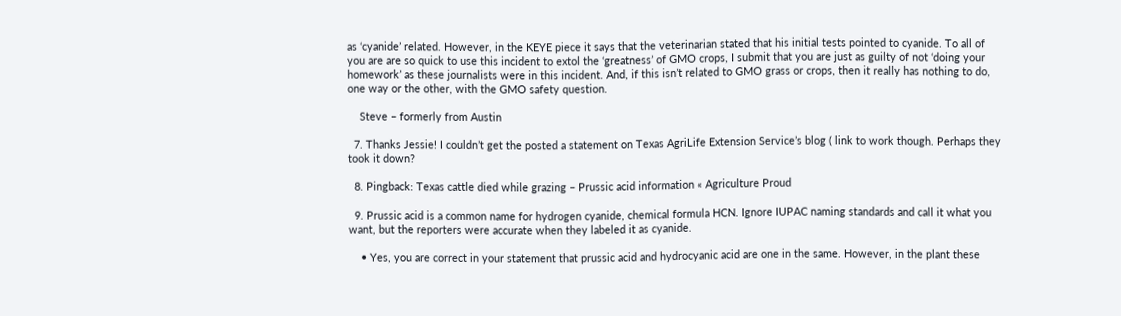as ‘cyanide’ related. However, in the KEYE piece it says that the veterinarian stated that his initial tests pointed to cyanide. To all of you are are so quick to use this incident to extol the ‘greatness’ of GMO crops, I submit that you are just as guilty of not ‘doing your homework’ as these journalists were in this incident. And, if this isn’t related to GMO grass or crops, then it really has nothing to do, one way or the other, with the GMO safety question.

    Steve – formerly from Austin

  7. Thanks Jessie! I couldn’t get the posted a statement on Texas AgriLife Extension Service’s blog ( link to work though. Perhaps they took it down?

  8. Pingback: Texas cattle died while grazing – Prussic acid information « Agriculture Proud

  9. Prussic acid is a common name for hydrogen cyanide, chemical formula HCN. Ignore IUPAC naming standards and call it what you want, but the reporters were accurate when they labeled it as cyanide.

    • Yes, you are correct in your statement that prussic acid and hydrocyanic acid are one in the same. However, in the plant these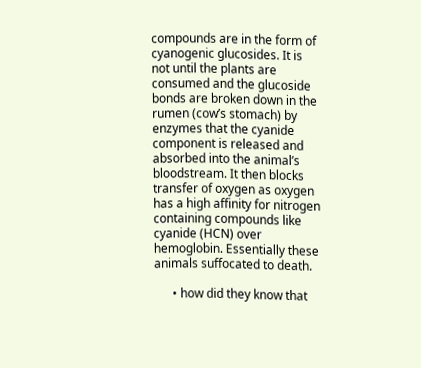compounds are in the form of cyanogenic glucosides. It is not until the plants are consumed and the glucoside bonds are broken down in the rumen (cow’s stomach) by enzymes that the cyanide component is released and absorbed into the animal’s bloodstream. It then blocks transfer of oxygen as oxygen has a high affinity for nitrogen containing compounds like cyanide (HCN) over hemoglobin. Essentially these animals suffocated to death.

      • how did they know that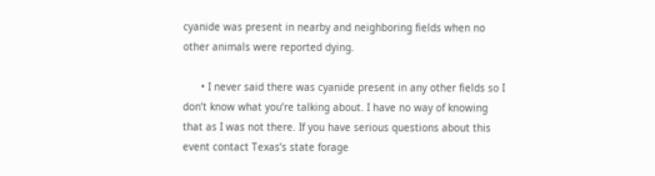cyanide was present in nearby and neighboring fields when no other animals were reported dying.

      • I never said there was cyanide present in any other fields so I don’t know what you’re talking about. I have no way of knowing that as I was not there. If you have serious questions about this event contact Texas’s state forage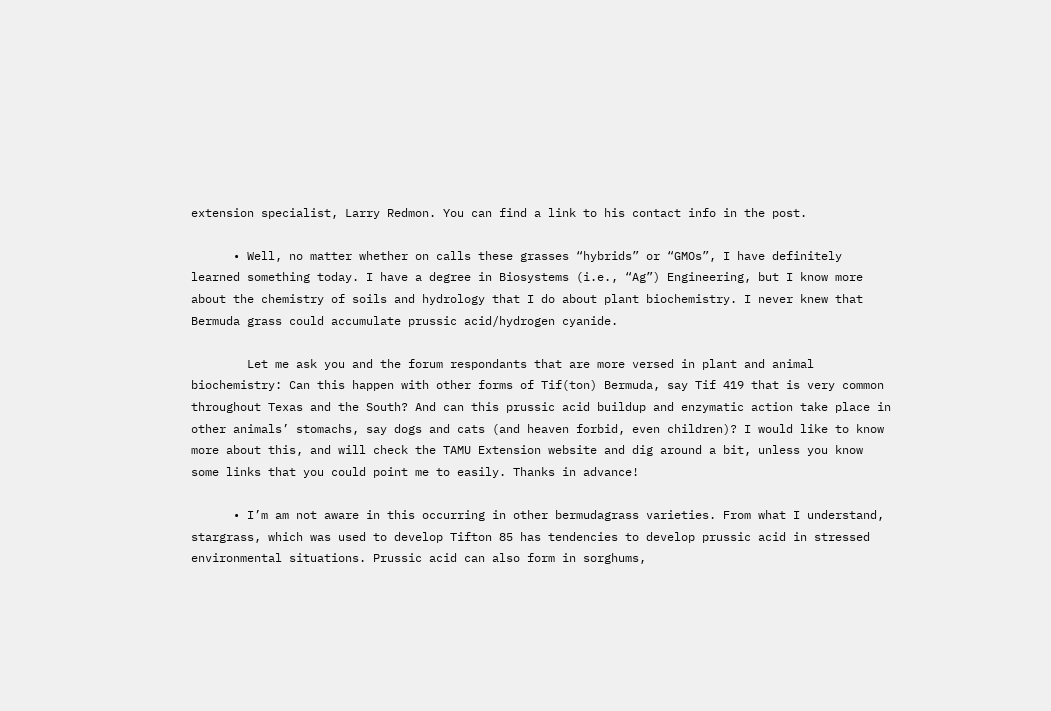extension specialist, Larry Redmon. You can find a link to his contact info in the post.

      • Well, no matter whether on calls these grasses “hybrids” or “GMOs”, I have definitely learned something today. I have a degree in Biosystems (i.e., “Ag”) Engineering, but I know more about the chemistry of soils and hydrology that I do about plant biochemistry. I never knew that Bermuda grass could accumulate prussic acid/hydrogen cyanide.

        Let me ask you and the forum respondants that are more versed in plant and animal biochemistry: Can this happen with other forms of Tif(ton) Bermuda, say Tif 419 that is very common throughout Texas and the South? And can this prussic acid buildup and enzymatic action take place in other animals’ stomachs, say dogs and cats (and heaven forbid, even children)? I would like to know more about this, and will check the TAMU Extension website and dig around a bit, unless you know some links that you could point me to easily. Thanks in advance!

      • I’m am not aware in this occurring in other bermudagrass varieties. From what I understand, stargrass, which was used to develop Tifton 85 has tendencies to develop prussic acid in stressed environmental situations. Prussic acid can also form in sorghums,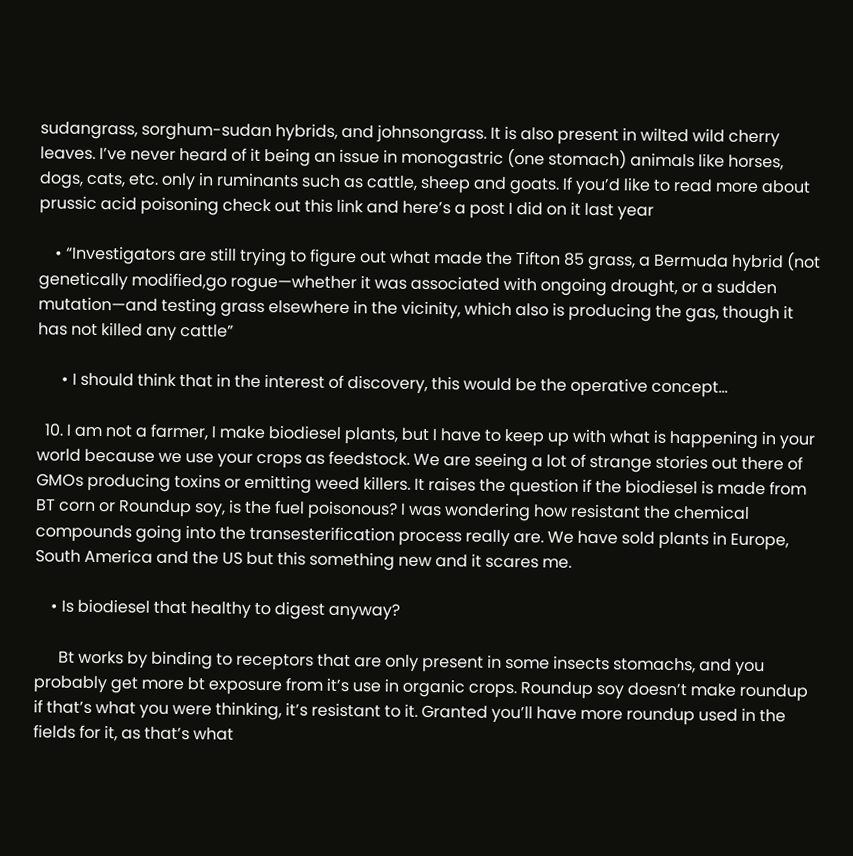sudangrass, sorghum-sudan hybrids, and johnsongrass. It is also present in wilted wild cherry leaves. I’ve never heard of it being an issue in monogastric (one stomach) animals like horses, dogs, cats, etc. only in ruminants such as cattle, sheep and goats. If you’d like to read more about prussic acid poisoning check out this link and here’s a post I did on it last year

    • “Investigators are still trying to figure out what made the Tifton 85 grass, a Bermuda hybrid (not genetically modified,go rogue—whether it was associated with ongoing drought, or a sudden mutation—and testing grass elsewhere in the vicinity, which also is producing the gas, though it has not killed any cattle”

      • I should think that in the interest of discovery, this would be the operative concept…

  10. I am not a farmer, I make biodiesel plants, but I have to keep up with what is happening in your world because we use your crops as feedstock. We are seeing a lot of strange stories out there of GMOs producing toxins or emitting weed killers. It raises the question if the biodiesel is made from BT corn or Roundup soy, is the fuel poisonous? I was wondering how resistant the chemical compounds going into the transesterification process really are. We have sold plants in Europe, South America and the US but this something new and it scares me.

    • Is biodiesel that healthy to digest anyway?

      Bt works by binding to receptors that are only present in some insects stomachs, and you probably get more bt exposure from it’s use in organic crops. Roundup soy doesn’t make roundup if that’s what you were thinking, it’s resistant to it. Granted you’ll have more roundup used in the fields for it, as that’s what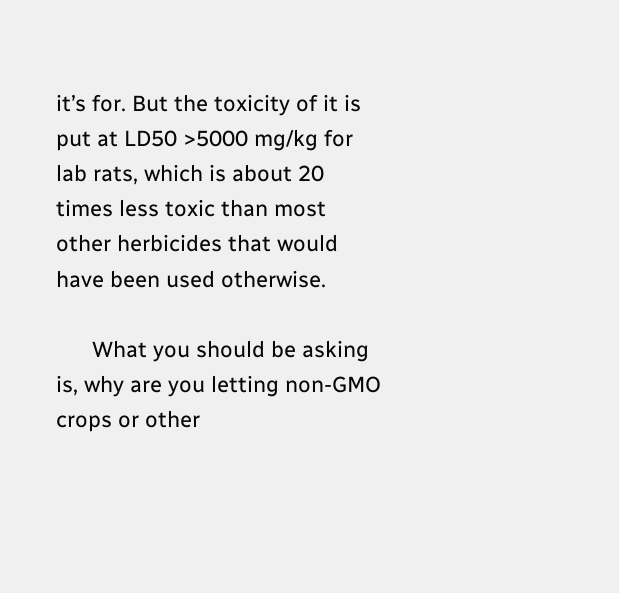it’s for. But the toxicity of it is put at LD50 >5000 mg/kg for lab rats, which is about 20 times less toxic than most other herbicides that would have been used otherwise.

      What you should be asking is, why are you letting non-GMO crops or other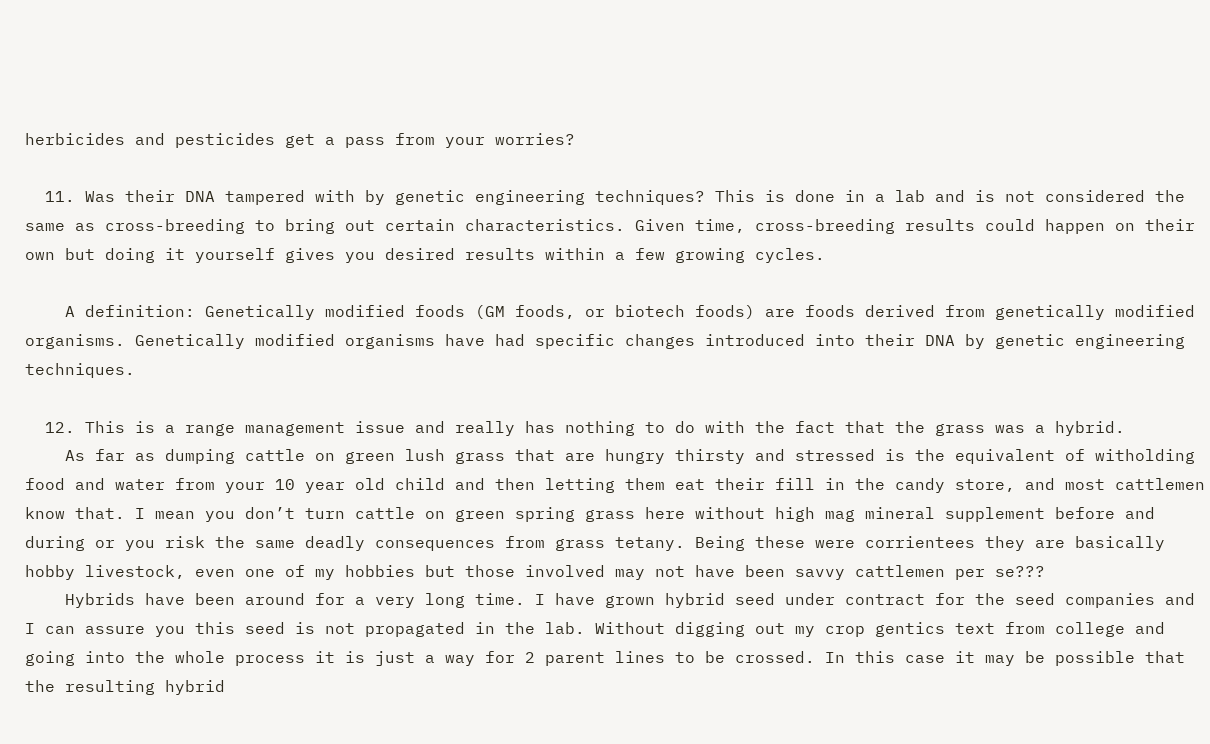herbicides and pesticides get a pass from your worries?

  11. Was their DNA tampered with by genetic engineering techniques? This is done in a lab and is not considered the same as cross-breeding to bring out certain characteristics. Given time, cross-breeding results could happen on their own but doing it yourself gives you desired results within a few growing cycles.

    A definition: Genetically modified foods (GM foods, or biotech foods) are foods derived from genetically modified organisms. Genetically modified organisms have had specific changes introduced into their DNA by genetic engineering techniques.

  12. This is a range management issue and really has nothing to do with the fact that the grass was a hybrid.
    As far as dumping cattle on green lush grass that are hungry thirsty and stressed is the equivalent of witholding food and water from your 10 year old child and then letting them eat their fill in the candy store, and most cattlemen know that. I mean you don’t turn cattle on green spring grass here without high mag mineral supplement before and during or you risk the same deadly consequences from grass tetany. Being these were corrientees they are basically hobby livestock, even one of my hobbies but those involved may not have been savvy cattlemen per se???
    Hybrids have been around for a very long time. I have grown hybrid seed under contract for the seed companies and I can assure you this seed is not propagated in the lab. Without digging out my crop gentics text from college and going into the whole process it is just a way for 2 parent lines to be crossed. In this case it may be possible that the resulting hybrid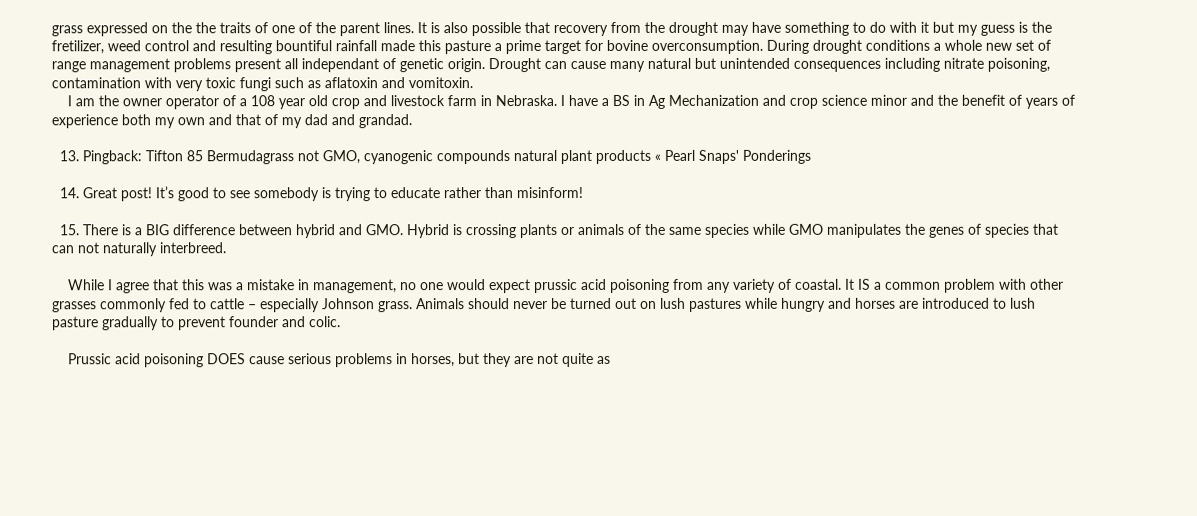grass expressed on the the traits of one of the parent lines. It is also possible that recovery from the drought may have something to do with it but my guess is the fretilizer, weed control and resulting bountiful rainfall made this pasture a prime target for bovine overconsumption. During drought conditions a whole new set of range management problems present all independant of genetic origin. Drought can cause many natural but unintended consequences including nitrate poisoning, contamination with very toxic fungi such as aflatoxin and vomitoxin.
    I am the owner operator of a 108 year old crop and livestock farm in Nebraska. I have a BS in Ag Mechanization and crop science minor and the benefit of years of experience both my own and that of my dad and grandad.

  13. Pingback: Tifton 85 Bermudagrass not GMO, cyanogenic compounds natural plant products « Pearl Snaps' Ponderings

  14. Great post! It’s good to see somebody is trying to educate rather than misinform!

  15. There is a BIG difference between hybrid and GMO. Hybrid is crossing plants or animals of the same species while GMO manipulates the genes of species that can not naturally interbreed.

    While I agree that this was a mistake in management, no one would expect prussic acid poisoning from any variety of coastal. It IS a common problem with other grasses commonly fed to cattle – especially Johnson grass. Animals should never be turned out on lush pastures while hungry and horses are introduced to lush pasture gradually to prevent founder and colic.

    Prussic acid poisoning DOES cause serious problems in horses, but they are not quite as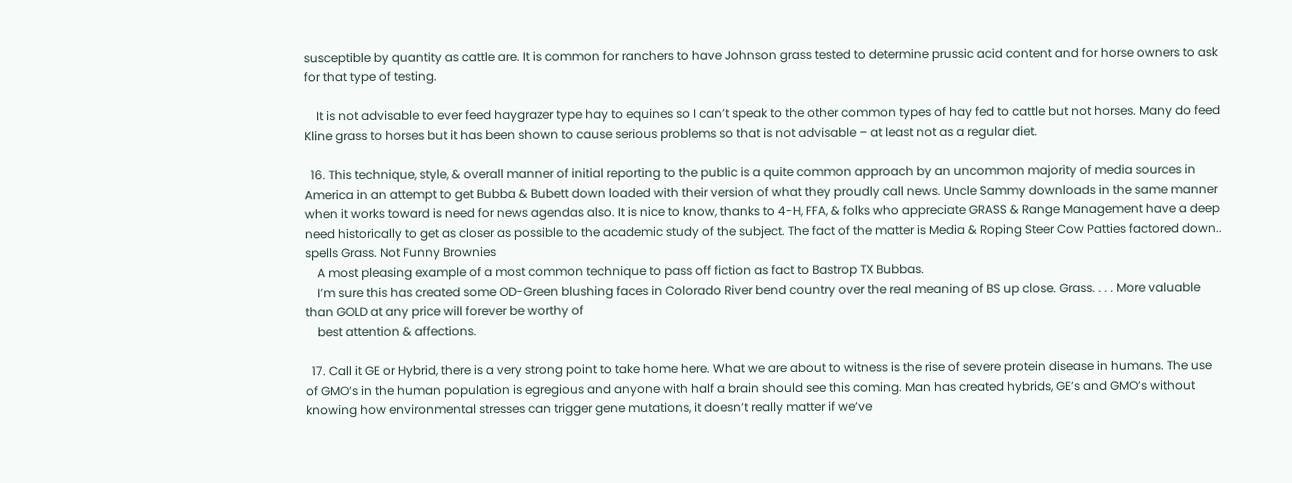susceptible by quantity as cattle are. It is common for ranchers to have Johnson grass tested to determine prussic acid content and for horse owners to ask for that type of testing.

    It is not advisable to ever feed haygrazer type hay to equines so I can’t speak to the other common types of hay fed to cattle but not horses. Many do feed Kline grass to horses but it has been shown to cause serious problems so that is not advisable – at least not as a regular diet.

  16. This technique, style, & overall manner of initial reporting to the public is a quite common approach by an uncommon majority of media sources in America in an attempt to get Bubba & Bubett down loaded with their version of what they proudly call news. Uncle Sammy downloads in the same manner when it works toward is need for news agendas also. It is nice to know, thanks to 4-H, FFA, & folks who appreciate GRASS & Range Management have a deep need historically to get as closer as possible to the academic study of the subject. The fact of the matter is Media & Roping Steer Cow Patties factored down.. spells Grass. Not Funny Brownies
    A most pleasing example of a most common technique to pass off fiction as fact to Bastrop TX Bubbas.
    I’m sure this has created some OD-Green blushing faces in Colorado River bend country over the real meaning of BS up close. Grass. . . . More valuable than GOLD at any price will forever be worthy of
    best attention & affections.

  17. Call it GE or Hybrid, there is a very strong point to take home here. What we are about to witness is the rise of severe protein disease in humans. The use of GMO’s in the human population is egregious and anyone with half a brain should see this coming. Man has created hybrids, GE’s and GMO’s without knowing how environmental stresses can trigger gene mutations, it doesn’t really matter if we’ve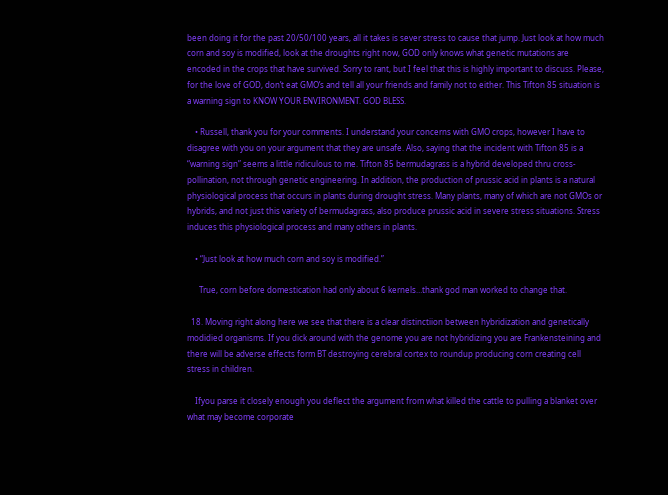been doing it for the past 20/50/100 years, all it takes is sever stress to cause that jump. Just look at how much corn and soy is modified, look at the droughts right now, GOD only knows what genetic mutations are encoded in the crops that have survived. Sorry to rant, but I feel that this is highly important to discuss. Please, for the love of GOD, don’t eat GMO’s and tell all your friends and family not to either. This Tifton 85 situation is a warning sign to KNOW YOUR ENVIRONMENT. GOD BLESS.

    • Russell, thank you for your comments. I understand your concerns with GMO crops, however I have to disagree with you on your argument that they are unsafe. Also, saying that the incident with Tifton 85 is a “warning sign” seems a little ridiculous to me. Tifton 85 bermudagrass is a hybrid developed thru cross-pollination, not through genetic engineering. In addition, the production of prussic acid in plants is a natural physiological process that occurs in plants during drought stress. Many plants, many of which are not GMOs or hybrids, and not just this variety of bermudagrass, also produce prussic acid in severe stress situations. Stress induces this physiological process and many others in plants.

    • “Just look at how much corn and soy is modified.”

      True, corn before domestication had only about 6 kernels…thank god man worked to change that.

  18. Moving right along here we see that there is a clear distinctiion between hybridization and genetically modidied organisms. If you dick around with the genome you are not hybridizing you are Frankensteining and there will be adverse effects form BT destroying cerebral cortex to roundup producing corn creating cell stress in children.

    Ifyou parse it closely enough you deflect the argument from what killed the cattle to pulling a blanket over what may become corporate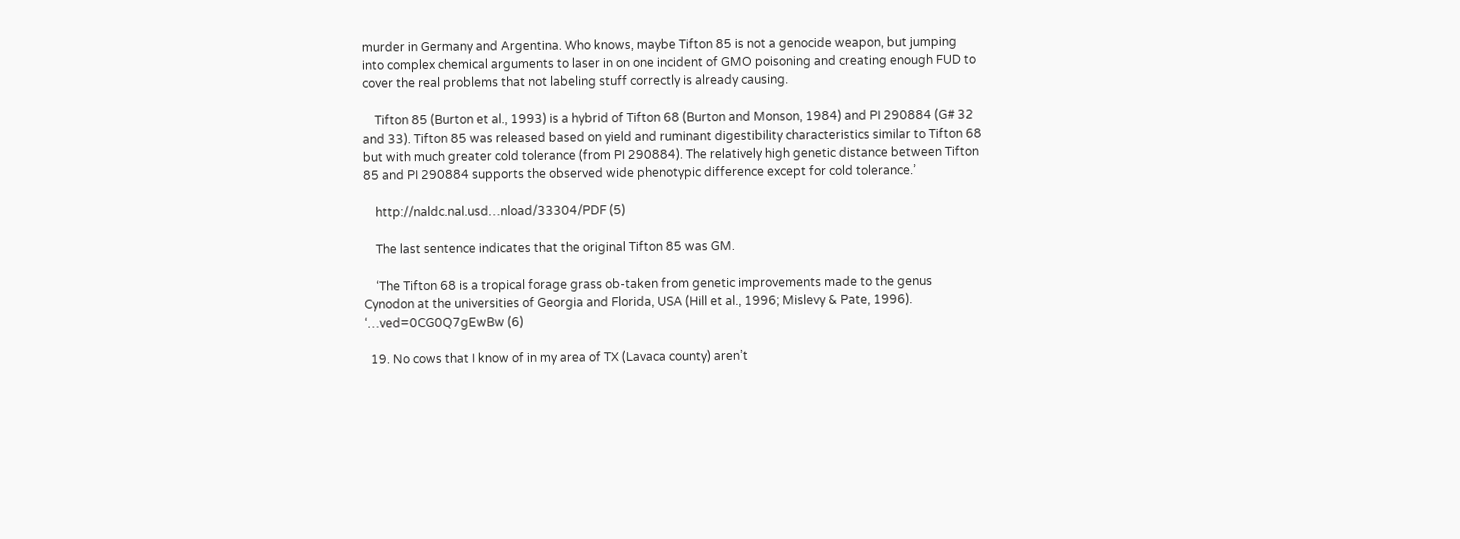murder in Germany and Argentina. Who knows, maybe Tifton 85 is not a genocide weapon, but jumping into complex chemical arguments to laser in on one incident of GMO poisoning and creating enough FUD to cover the real problems that not labeling stuff correctly is already causing.

    Tifton 85 (Burton et al., 1993) is a hybrid of Tifton 68 (Burton and Monson, 1984) and PI 290884 (G# 32 and 33). Tifton 85 was released based on yield and ruminant digestibility characteristics similar to Tifton 68 but with much greater cold tolerance (from PI 290884). The relatively high genetic distance between Tifton 85 and PI 290884 supports the observed wide phenotypic difference except for cold tolerance.’

    http://naldc.nal.usd…nload/33304/PDF (5)

    The last sentence indicates that the original Tifton 85 was GM.

    ‘The Tifton 68 is a tropical forage grass ob-taken from genetic improvements made to the genus Cynodon at the universities of Georgia and Florida, USA (Hill et al., 1996; Mislevy & Pate, 1996). ‘…ved=0CG0Q7gEwBw (6)

  19. No cows that I know of in my area of TX (Lavaca county) aren’t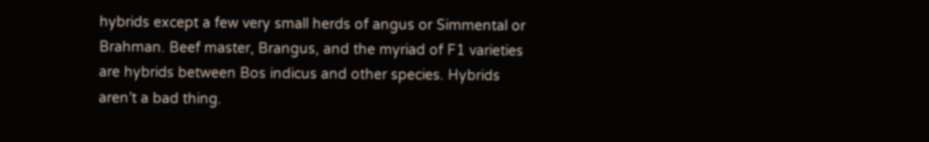hybrids except a few very small herds of angus or Simmental or Brahman. Beef master, Brangus, and the myriad of F1 varieties are hybrids between Bos indicus and other species. Hybrids aren’t a bad thing.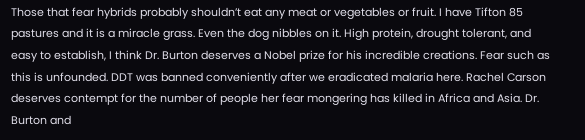Those that fear hybrids probably shouldn’t eat any meat or vegetables or fruit. I have Tifton 85 pastures and it is a miracle grass. Even the dog nibbles on it. High protein, drought tolerant, and easy to establish, I think Dr. Burton deserves a Nobel prize for his incredible creations. Fear such as this is unfounded. DDT was banned conveniently after we eradicated malaria here. Rachel Carson deserves contempt for the number of people her fear mongering has killed in Africa and Asia. Dr. Burton and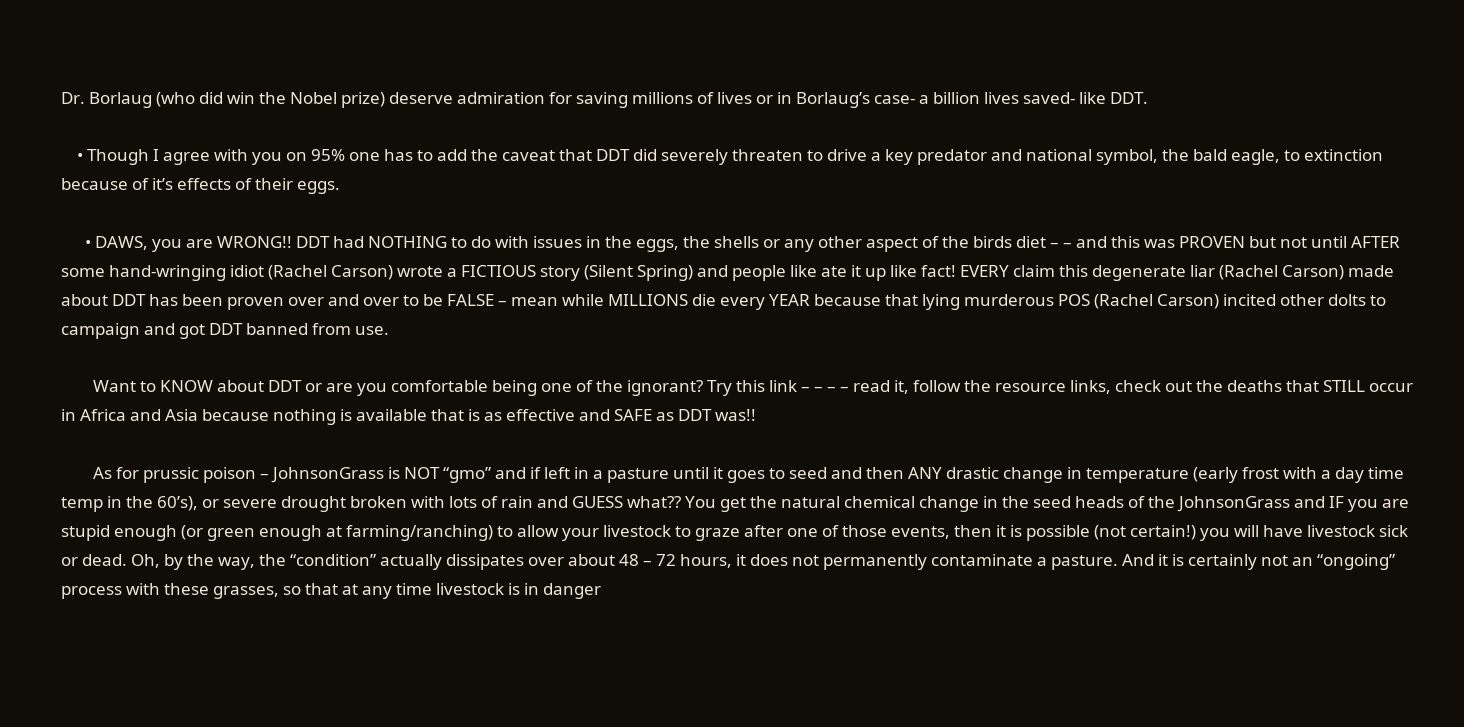Dr. Borlaug (who did win the Nobel prize) deserve admiration for saving millions of lives or in Borlaug’s case- a billion lives saved- like DDT.

    • Though I agree with you on 95% one has to add the caveat that DDT did severely threaten to drive a key predator and national symbol, the bald eagle, to extinction because of it’s effects of their eggs.

      • DAWS, you are WRONG!! DDT had NOTHING to do with issues in the eggs, the shells or any other aspect of the birds diet – – and this was PROVEN but not until AFTER some hand-wringing idiot (Rachel Carson) wrote a FICTIOUS story (Silent Spring) and people like ate it up like fact! EVERY claim this degenerate liar (Rachel Carson) made about DDT has been proven over and over to be FALSE – mean while MILLIONS die every YEAR because that lying murderous POS (Rachel Carson) incited other dolts to campaign and got DDT banned from use.

        Want to KNOW about DDT or are you comfortable being one of the ignorant? Try this link – – – – read it, follow the resource links, check out the deaths that STILL occur in Africa and Asia because nothing is available that is as effective and SAFE as DDT was!!

        As for prussic poison – JohnsonGrass is NOT “gmo” and if left in a pasture until it goes to seed and then ANY drastic change in temperature (early frost with a day time temp in the 60’s), or severe drought broken with lots of rain and GUESS what?? You get the natural chemical change in the seed heads of the JohnsonGrass and IF you are stupid enough (or green enough at farming/ranching) to allow your livestock to graze after one of those events, then it is possible (not certain!) you will have livestock sick or dead. Oh, by the way, the “condition” actually dissipates over about 48 – 72 hours, it does not permanently contaminate a pasture. And it is certainly not an “ongoing” process with these grasses, so that at any time livestock is in danger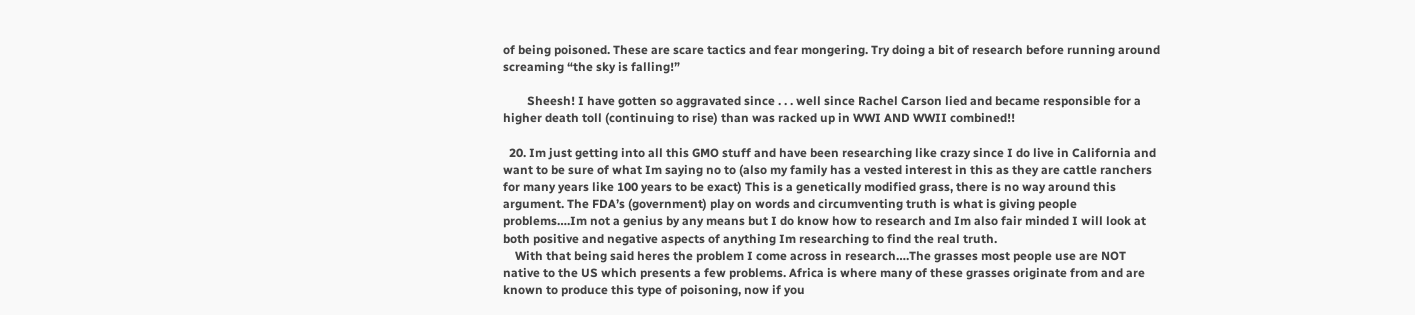of being poisoned. These are scare tactics and fear mongering. Try doing a bit of research before running around screaming “the sky is falling!”

        Sheesh! I have gotten so aggravated since . . . well since Rachel Carson lied and became responsible for a higher death toll (continuing to rise) than was racked up in WWI AND WWII combined!!

  20. Im just getting into all this GMO stuff and have been researching like crazy since I do live in California and want to be sure of what Im saying no to (also my family has a vested interest in this as they are cattle ranchers for many years like 100 years to be exact) This is a genetically modified grass, there is no way around this argument. The FDA’s (government) play on words and circumventing truth is what is giving people problems….Im not a genius by any means but I do know how to research and Im also fair minded I will look at both positive and negative aspects of anything Im researching to find the real truth.
    With that being said heres the problem I come across in research….The grasses most people use are NOT native to the US which presents a few problems. Africa is where many of these grasses originate from and are known to produce this type of poisoning, now if you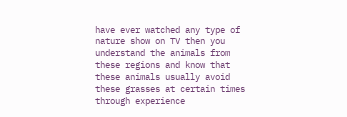have ever watched any type of nature show on TV then you understand the animals from these regions and know that these animals usually avoid these grasses at certain times through experience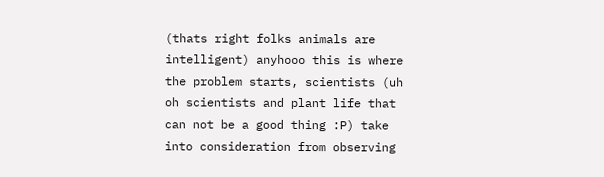(thats right folks animals are intelligent) anyhooo this is where the problem starts, scientists (uh oh scientists and plant life that can not be a good thing :P) take into consideration from observing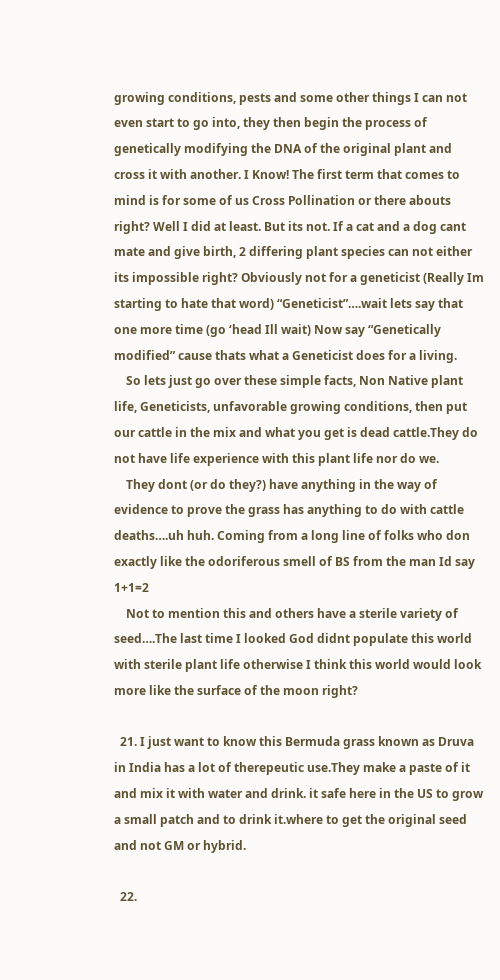growing conditions, pests and some other things I can not even start to go into, they then begin the process of genetically modifying the DNA of the original plant and cross it with another. I Know! The first term that comes to mind is for some of us Cross Pollination or there abouts right? Well I did at least. But its not. If a cat and a dog cant mate and give birth, 2 differing plant species can not either its impossible right? Obviously not for a geneticist (Really Im starting to hate that word) “Geneticist”….wait lets say that one more time (go ‘head Ill wait) Now say “Genetically modified” cause thats what a Geneticist does for a living.
    So lets just go over these simple facts, Non Native plant life, Geneticists, unfavorable growing conditions, then put our cattle in the mix and what you get is dead cattle.They do not have life experience with this plant life nor do we.
    They dont (or do they?) have anything in the way of evidence to prove the grass has anything to do with cattle deaths….uh huh. Coming from a long line of folks who don exactly like the odoriferous smell of BS from the man Id say 1+1=2
    Not to mention this and others have a sterile variety of seed….The last time I looked God didnt populate this world with sterile plant life otherwise I think this world would look more like the surface of the moon right?

  21. I just want to know this Bermuda grass known as Druva in India has a lot of therepeutic use.They make a paste of it and mix it with water and drink. it safe here in the US to grow a small patch and to drink it.where to get the original seed and not GM or hybrid.

  22.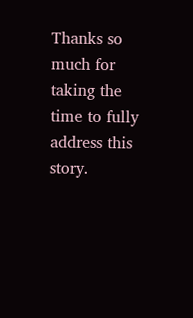Thanks so much for taking the time to fully address this story.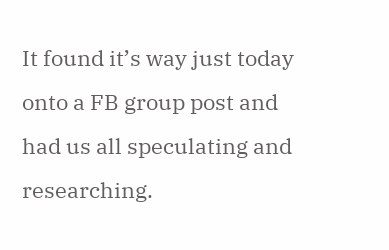It found it’s way just today onto a FB group post and had us all speculating and researching.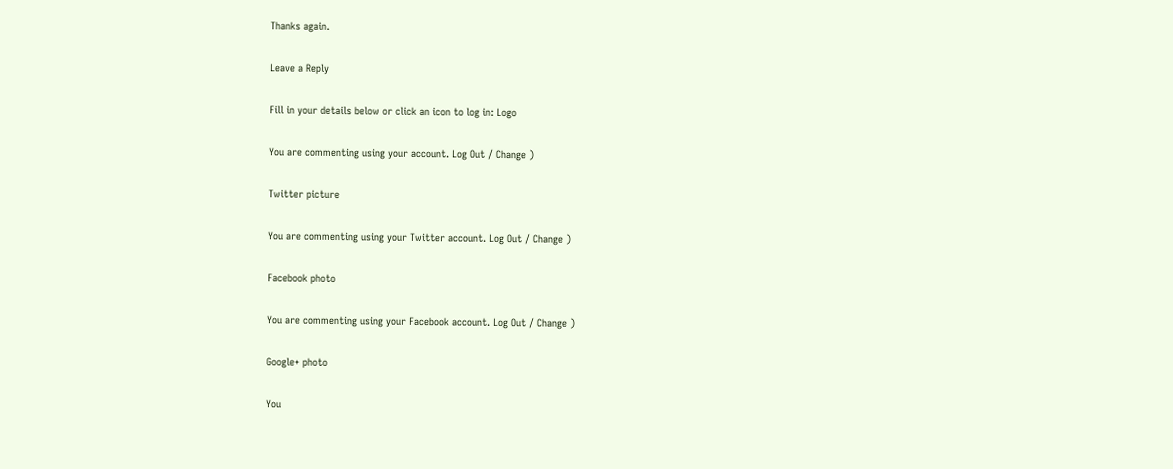Thanks again.

Leave a Reply

Fill in your details below or click an icon to log in: Logo

You are commenting using your account. Log Out / Change )

Twitter picture

You are commenting using your Twitter account. Log Out / Change )

Facebook photo

You are commenting using your Facebook account. Log Out / Change )

Google+ photo

You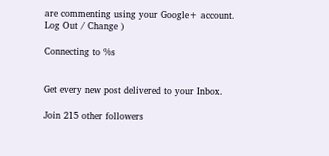are commenting using your Google+ account. Log Out / Change )

Connecting to %s


Get every new post delivered to your Inbox.

Join 215 other followers